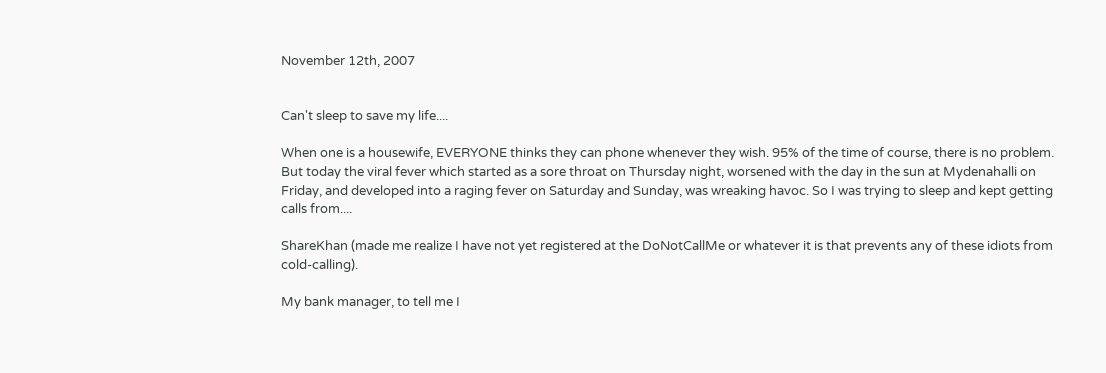November 12th, 2007


Can't sleep to save my life....

When one is a housewife, EVERYONE thinks they can phone whenever they wish. 95% of the time of course, there is no problem. But today the viral fever which started as a sore throat on Thursday night, worsened with the day in the sun at Mydenahalli on Friday, and developed into a raging fever on Saturday and Sunday, was wreaking havoc. So I was trying to sleep and kept getting calls from....

ShareKhan (made me realize I have not yet registered at the DoNotCallMe or whatever it is that prevents any of these idiots from cold-calling).

My bank manager, to tell me I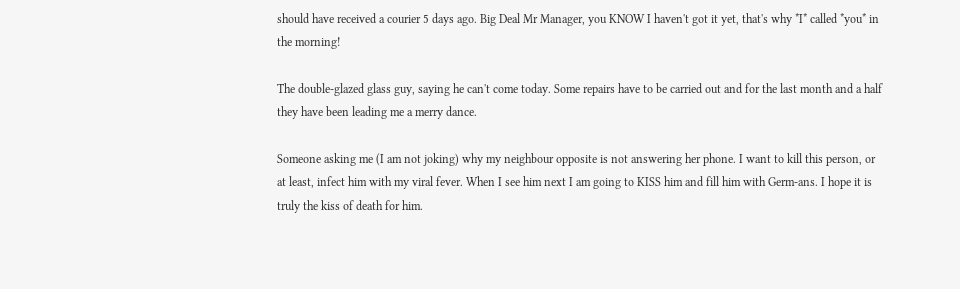should have received a courier 5 days ago. Big Deal Mr Manager, you KNOW I haven't got it yet, that's why *I* called *you* in the morning!

The double-glazed glass guy, saying he can't come today. Some repairs have to be carried out and for the last month and a half they have been leading me a merry dance.

Someone asking me (I am not joking) why my neighbour opposite is not answering her phone. I want to kill this person, or at least, infect him with my viral fever. When I see him next I am going to KISS him and fill him with Germ-ans. I hope it is truly the kiss of death for him.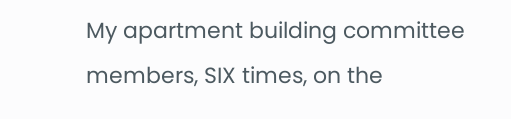My apartment building committee members, SIX times, on the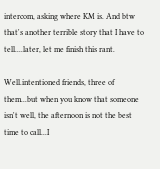intercom, asking where KM is. And btw that's another terrible story that I have to tell....later, let me finish this rant.

Well.intentioned friends, three of them...but when you know that someone isn't well, the afternoon is not the best time to call...I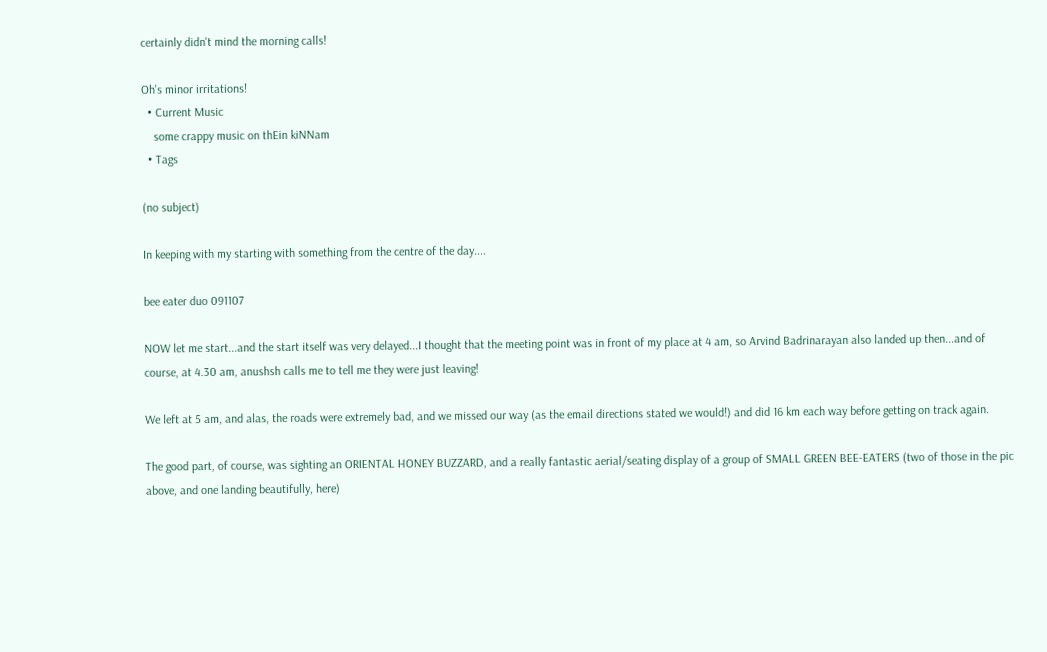certainly didn't mind the morning calls!

Oh's minor irritations!
  • Current Music
    some crappy music on thEin kiNNam
  • Tags

(no subject)

In keeping with my starting with something from the centre of the day....

bee eater duo 091107

NOW let me start...and the start itself was very delayed...I thought that the meeting point was in front of my place at 4 am, so Arvind Badrinarayan also landed up then...and of course, at 4.30 am, anushsh calls me to tell me they were just leaving!

We left at 5 am, and alas, the roads were extremely bad, and we missed our way (as the email directions stated we would!) and did 16 km each way before getting on track again.

The good part, of course, was sighting an ORIENTAL HONEY BUZZARD, and a really fantastic aerial/seating display of a group of SMALL GREEN BEE-EATERS (two of those in the pic above, and one landing beautifully, here)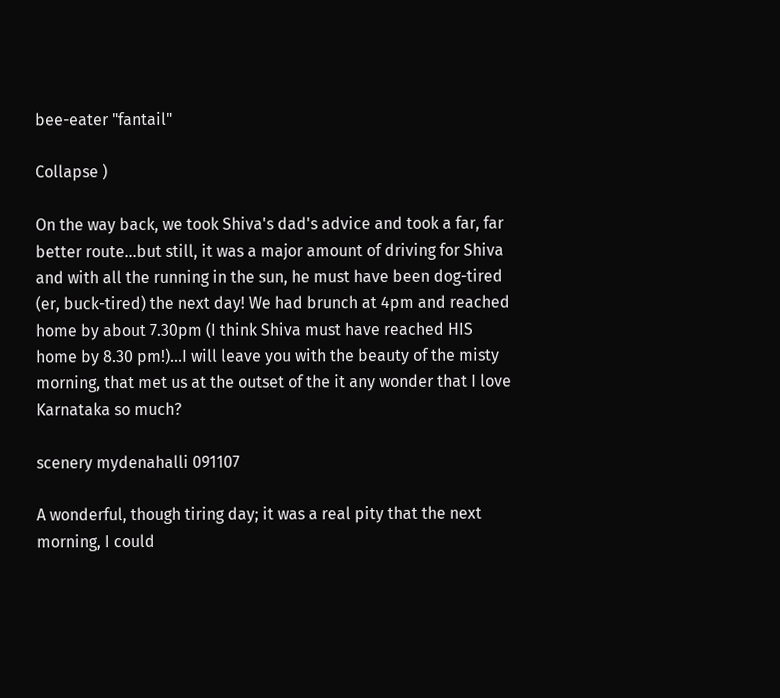bee-eater "fantail"

Collapse )

On the way back, we took Shiva's dad's advice and took a far, far better route...but still, it was a major amount of driving for Shiva and with all the running in the sun, he must have been dog-tired (er, buck-tired) the next day! We had brunch at 4pm and reached home by about 7.30pm (I think Shiva must have reached HIS home by 8.30 pm!)...I will leave you with the beauty of the misty morning, that met us at the outset of the it any wonder that I love Karnataka so much?

scenery mydenahalli 091107

A wonderful, though tiring day; it was a real pity that the next morning, I could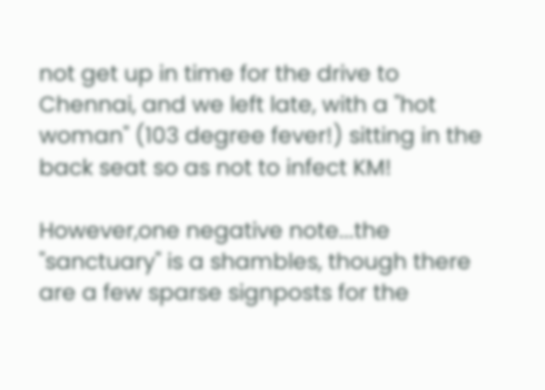not get up in time for the drive to Chennai, and we left late, with a "hot woman" (103 degree fever!) sitting in the back seat so as not to infect KM!

However,one negative note...the "sanctuary" is a shambles, though there are a few sparse signposts for the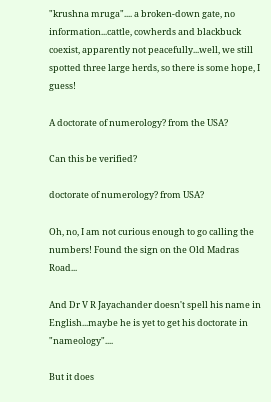"krushna mruga".... a broken-down gate, no information...cattle, cowherds and blackbuck coexist, apparently not peacefully...well, we still spotted three large herds, so there is some hope, I guess!

A doctorate of numerology? from the USA?

Can this be verified?

doctorate of numerology? from USA?

Oh, no, I am not curious enough to go calling the numbers! Found the sign on the Old Madras Road...

And Dr V R Jayachander doesn't spell his name in English...maybe he is yet to get his doctorate in "nameology"....

But it does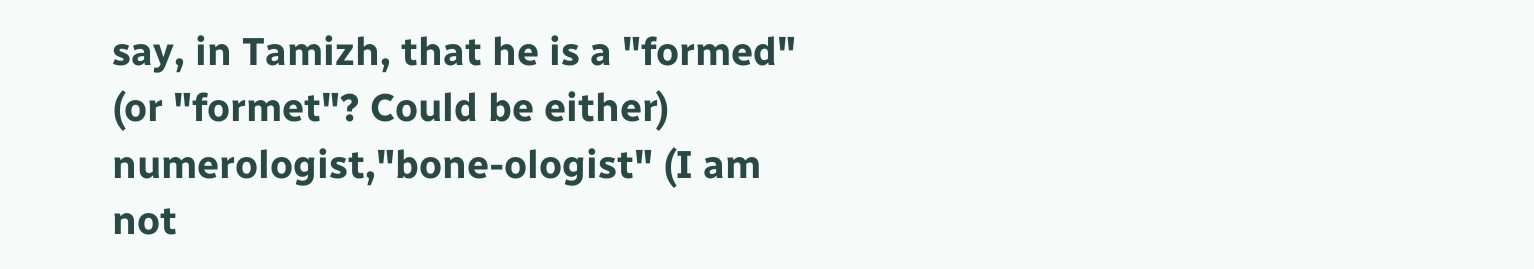say, in Tamizh, that he is a "formed" (or "formet"? Could be either) numerologist,"bone-ologist" (I am not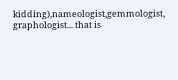kidding),nameologist,gemmologist, graphologist... that is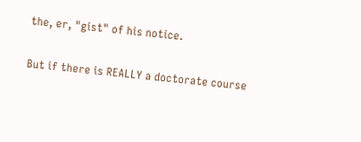the, er, "gist" of his notice.

But if there is REALLY a doctorate course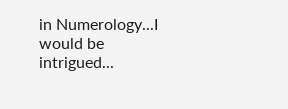in Numerology...I would be intrigued...